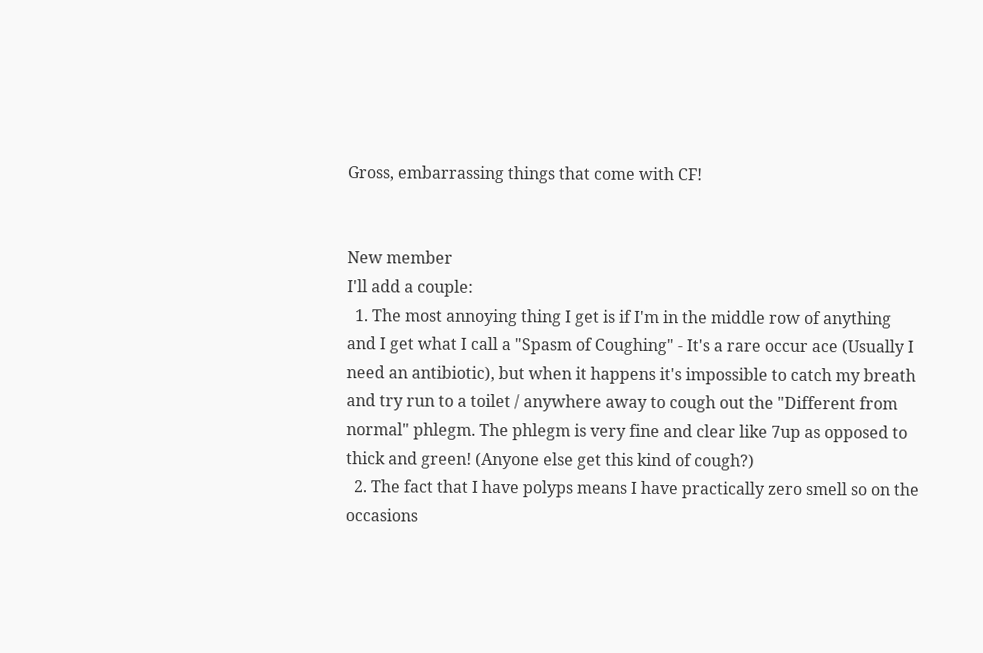Gross, embarrassing things that come with CF!


New member
I'll add a couple:
  1. The most annoying thing I get is if I'm in the middle row of anything and I get what I call a "Spasm of Coughing" - It's a rare occur ace (Usually I need an antibiotic), but when it happens it's impossible to catch my breath and try run to a toilet / anywhere away to cough out the "Different from normal" phlegm. The phlegm is very fine and clear like 7up as opposed to thick and green! (Anyone else get this kind of cough?)
  2. The fact that I have polyps means I have practically zero smell so on the occasions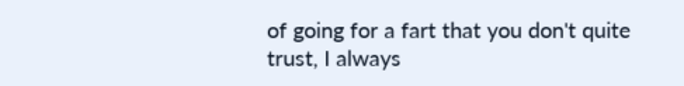of going for a fart that you don't quite trust, I always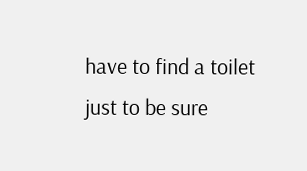have to find a toilet just to be sure